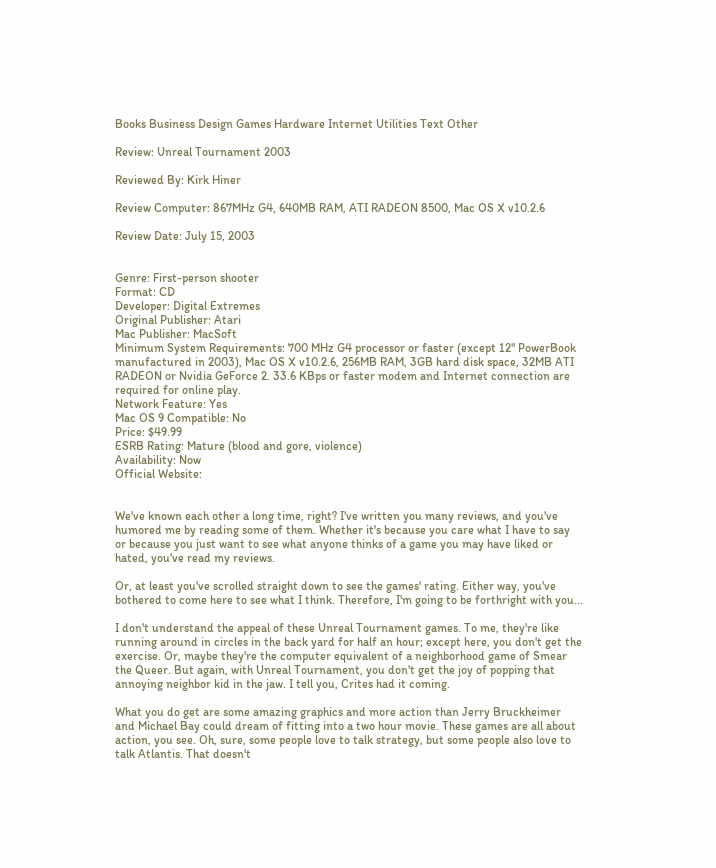Books Business Design Games Hardware Internet Utilities Text Other

Review: Unreal Tournament 2003

Reviewed By: Kirk Hiner

Review Computer: 867MHz G4, 640MB RAM, ATI RADEON 8500, Mac OS X v10.2.6

Review Date: July 15, 2003


Genre: First-person shooter
Format: CD
Developer: Digital Extremes
Original Publisher: Atari
Mac Publisher: MacSoft
Minimum System Requirements: 700 MHz G4 processor or faster (except 12" PowerBook manufactured in 2003), Mac OS X v10.2.6, 256MB RAM, 3GB hard disk space, 32MB ATI RADEON or Nvidia GeForce 2. 33.6 KBps or faster modem and Internet connection are required for online play.
Network Feature: Yes
Mac OS 9 Compatible: No
Price: $49.99
ESRB Rating: Mature (blood and gore, violence)
Availability: Now
Official Website:


We've known each other a long time, right? I've written you many reviews, and you've humored me by reading some of them. Whether it's because you care what I have to say or because you just want to see what anyone thinks of a game you may have liked or hated, you've read my reviews.

Or, at least you've scrolled straight down to see the games' rating. Either way, you've bothered to come here to see what I think. Therefore, I'm going to be forthright with you...

I don't understand the appeal of these Unreal Tournament games. To me, they're like running around in circles in the back yard for half an hour; except here, you don't get the exercise. Or, maybe they're the computer equivalent of a neighborhood game of Smear the Queer. But again, with Unreal Tournament, you don't get the joy of popping that annoying neighbor kid in the jaw. I tell you, Crites had it coming.

What you do get are some amazing graphics and more action than Jerry Bruckheimer and Michael Bay could dream of fitting into a two hour movie. These games are all about action, you see. Oh, sure, some people love to talk strategy, but some people also love to talk Atlantis. That doesn't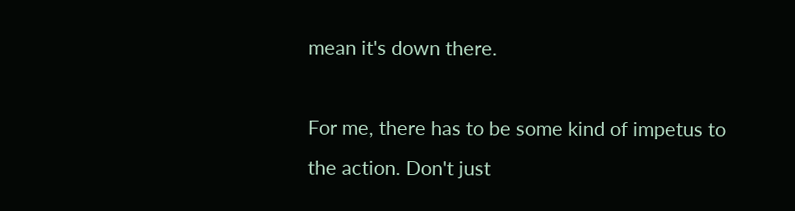mean it's down there.

For me, there has to be some kind of impetus to the action. Don't just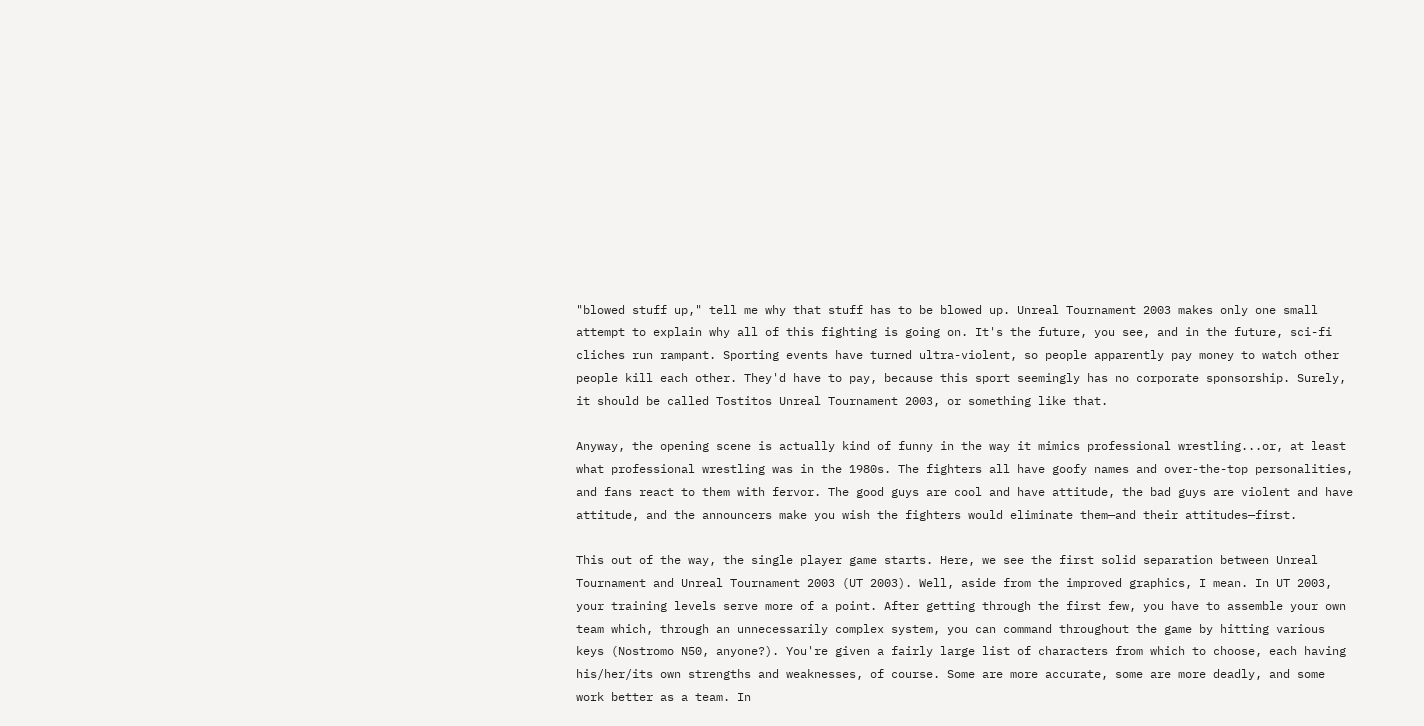"blowed stuff up," tell me why that stuff has to be blowed up. Unreal Tournament 2003 makes only one small attempt to explain why all of this fighting is going on. It's the future, you see, and in the future, sci-fi cliches run rampant. Sporting events have turned ultra-violent, so people apparently pay money to watch other people kill each other. They'd have to pay, because this sport seemingly has no corporate sponsorship. Surely, it should be called Tostitos Unreal Tournament 2003, or something like that.

Anyway, the opening scene is actually kind of funny in the way it mimics professional wrestling...or, at least what professional wrestling was in the 1980s. The fighters all have goofy names and over-the-top personalities, and fans react to them with fervor. The good guys are cool and have attitude, the bad guys are violent and have attitude, and the announcers make you wish the fighters would eliminate them—and their attitudes—first.

This out of the way, the single player game starts. Here, we see the first solid separation between Unreal Tournament and Unreal Tournament 2003 (UT 2003). Well, aside from the improved graphics, I mean. In UT 2003, your training levels serve more of a point. After getting through the first few, you have to assemble your own team which, through an unnecessarily complex system, you can command throughout the game by hitting various keys (Nostromo N50, anyone?). You're given a fairly large list of characters from which to choose, each having his/her/its own strengths and weaknesses, of course. Some are more accurate, some are more deadly, and some work better as a team. In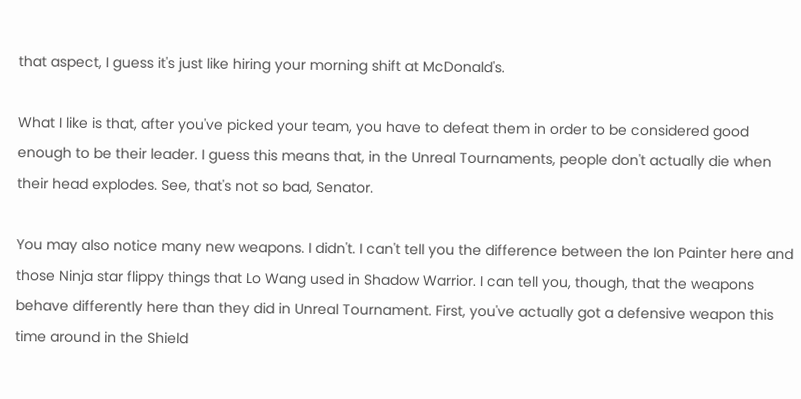that aspect, I guess it's just like hiring your morning shift at McDonald's.

What I like is that, after you've picked your team, you have to defeat them in order to be considered good enough to be their leader. I guess this means that, in the Unreal Tournaments, people don't actually die when their head explodes. See, that's not so bad, Senator.

You may also notice many new weapons. I didn't. I can't tell you the difference between the Ion Painter here and those Ninja star flippy things that Lo Wang used in Shadow Warrior. I can tell you, though, that the weapons behave differently here than they did in Unreal Tournament. First, you've actually got a defensive weapon this time around in the Shield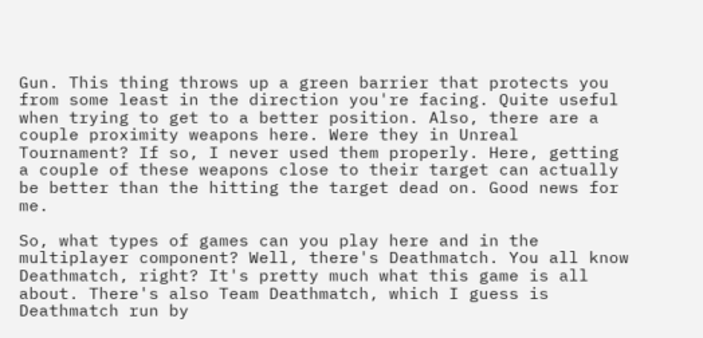Gun. This thing throws up a green barrier that protects you from some least in the direction you're facing. Quite useful when trying to get to a better position. Also, there are a couple proximity weapons here. Were they in Unreal Tournament? If so, I never used them properly. Here, getting a couple of these weapons close to their target can actually be better than the hitting the target dead on. Good news for me.

So, what types of games can you play here and in the multiplayer component? Well, there's Deathmatch. You all know Deathmatch, right? It's pretty much what this game is all about. There's also Team Deathmatch, which I guess is Deathmatch run by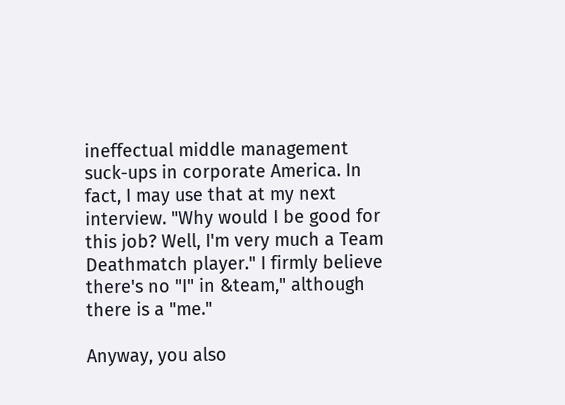ineffectual middle management suck-ups in corporate America. In fact, I may use that at my next interview. "Why would I be good for this job? Well, I'm very much a Team Deathmatch player." I firmly believe there's no "I" in &team," although there is a "me."

Anyway, you also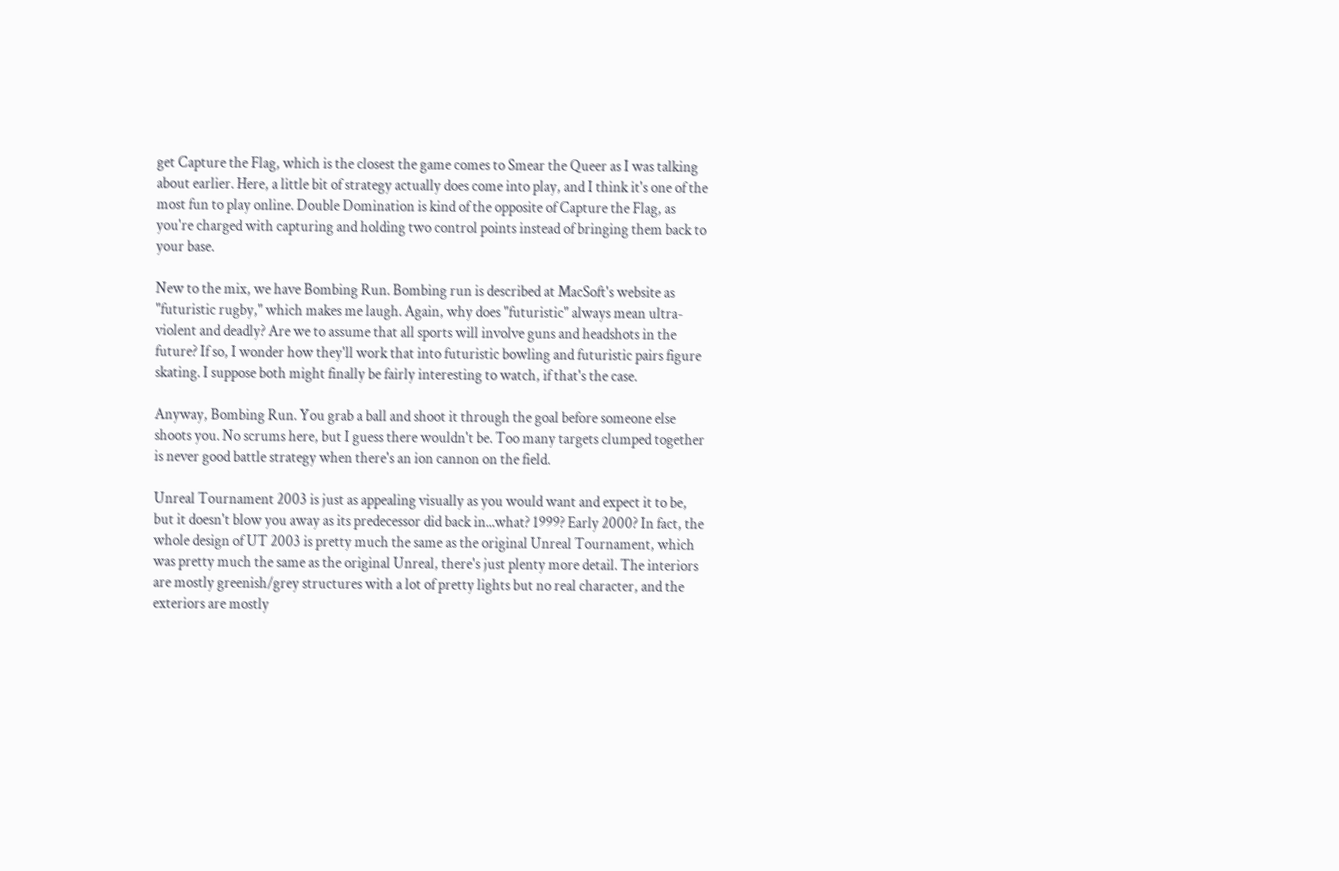get Capture the Flag, which is the closest the game comes to Smear the Queer as I was talking about earlier. Here, a little bit of strategy actually does come into play, and I think it's one of the most fun to play online. Double Domination is kind of the opposite of Capture the Flag, as you're charged with capturing and holding two control points instead of bringing them back to your base.

New to the mix, we have Bombing Run. Bombing run is described at MacSoft's website as "futuristic rugby," which makes me laugh. Again, why does "futuristic" always mean ultra-violent and deadly? Are we to assume that all sports will involve guns and headshots in the future? If so, I wonder how they'll work that into futuristic bowling and futuristic pairs figure skating. I suppose both might finally be fairly interesting to watch, if that's the case.

Anyway, Bombing Run. You grab a ball and shoot it through the goal before someone else shoots you. No scrums here, but I guess there wouldn't be. Too many targets clumped together is never good battle strategy when there's an ion cannon on the field.

Unreal Tournament 2003 is just as appealing visually as you would want and expect it to be, but it doesn't blow you away as its predecessor did back in...what? 1999? Early 2000? In fact, the whole design of UT 2003 is pretty much the same as the original Unreal Tournament, which was pretty much the same as the original Unreal, there's just plenty more detail. The interiors are mostly greenish/grey structures with a lot of pretty lights but no real character, and the exteriors are mostly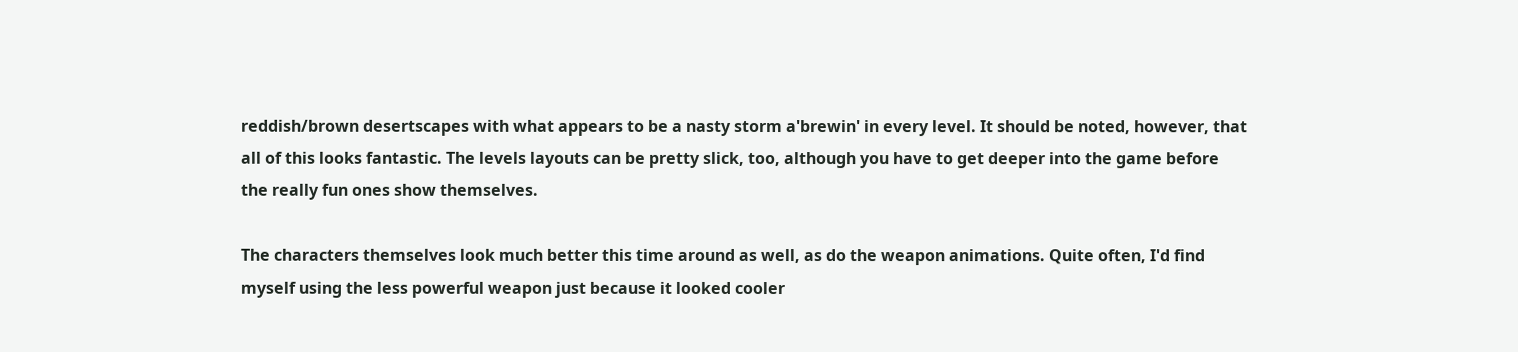reddish/brown desertscapes with what appears to be a nasty storm a'brewin' in every level. It should be noted, however, that all of this looks fantastic. The levels layouts can be pretty slick, too, although you have to get deeper into the game before the really fun ones show themselves.

The characters themselves look much better this time around as well, as do the weapon animations. Quite often, I'd find myself using the less powerful weapon just because it looked cooler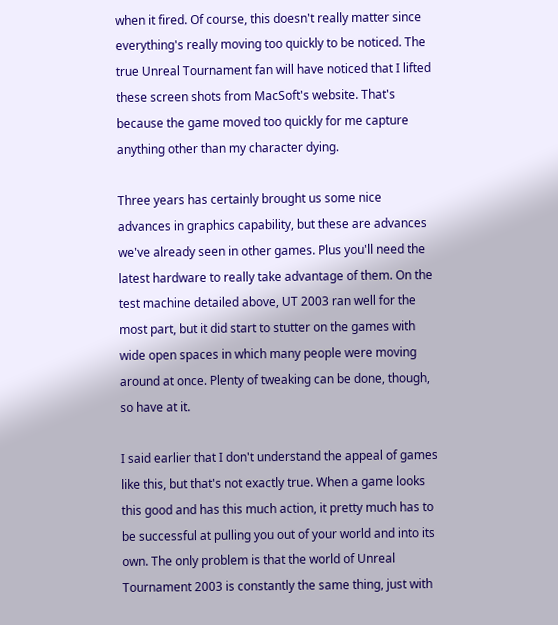when it fired. Of course, this doesn't really matter since everything's really moving too quickly to be noticed. The true Unreal Tournament fan will have noticed that I lifted these screen shots from MacSoft's website. That's because the game moved too quickly for me capture anything other than my character dying.

Three years has certainly brought us some nice advances in graphics capability, but these are advances we've already seen in other games. Plus you'll need the latest hardware to really take advantage of them. On the test machine detailed above, UT 2003 ran well for the most part, but it did start to stutter on the games with wide open spaces in which many people were moving around at once. Plenty of tweaking can be done, though, so have at it.

I said earlier that I don't understand the appeal of games like this, but that's not exactly true. When a game looks this good and has this much action, it pretty much has to be successful at pulling you out of your world and into its own. The only problem is that the world of Unreal Tournament 2003 is constantly the same thing, just with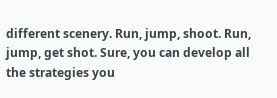different scenery. Run, jump, shoot. Run, jump, get shot. Sure, you can develop all the strategies you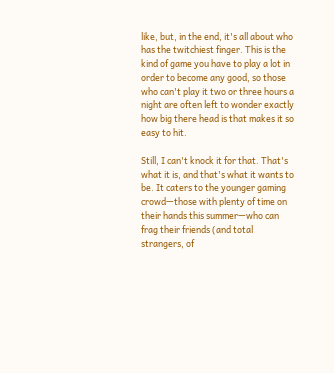like, but, in the end, it's all about who has the twitchiest finger. This is the kind of game you have to play a lot in order to become any good, so those who can't play it two or three hours a night are often left to wonder exactly how big there head is that makes it so easy to hit.

Still, I can't knock it for that. That's what it is, and that's what it wants to be. It caters to the younger gaming crowd—those with plenty of time on their hands this summer—who can frag their friends (and total strangers, of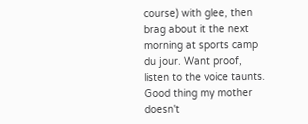course) with glee, then brag about it the next morning at sports camp du jour. Want proof, listen to the voice taunts. Good thing my mother doesn't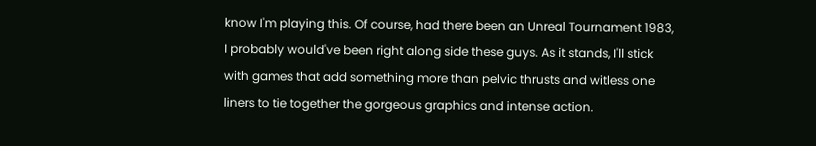know I'm playing this. Of course, had there been an Unreal Tournament 1983, I probably would've been right along side these guys. As it stands, I'll stick with games that add something more than pelvic thrusts and witless one liners to tie together the gorgeous graphics and intense action.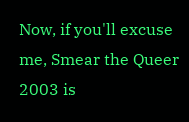Now, if you'll excuse me, Smear the Queer 2003 is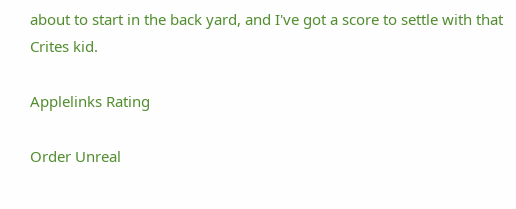about to start in the back yard, and I've got a score to settle with that Crites kid.

Applelinks Rating

Order Unreal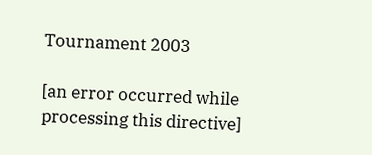Tournament 2003

[an error occurred while processing this directive]